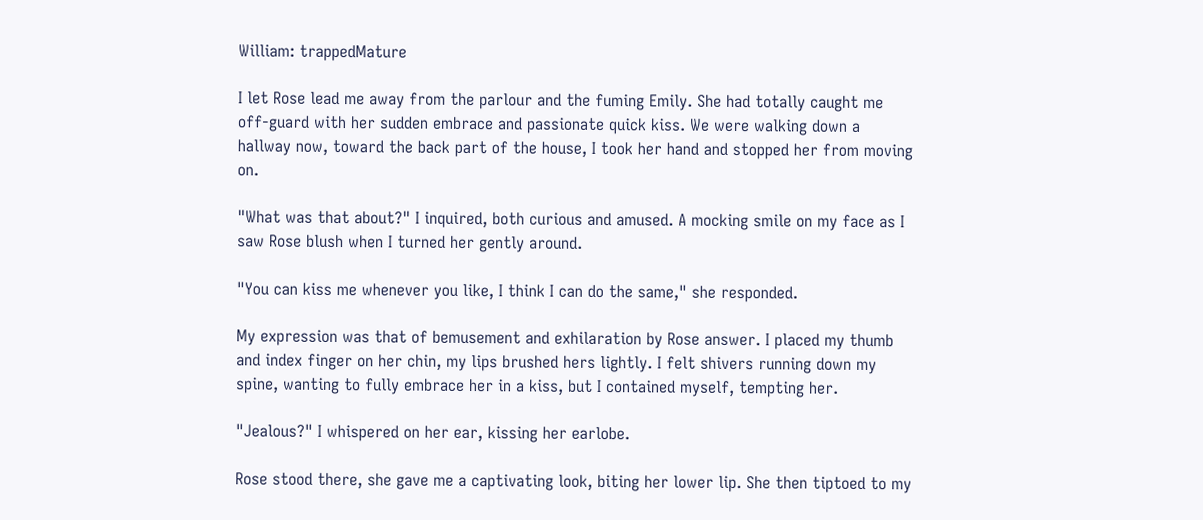William: trappedMature

I let Rose lead me away from the parlour and the fuming Emily. She had totally caught me off-guard with her sudden embrace and passionate quick kiss. We were walking down a hallway now, toward the back part of the house, I took her hand and stopped her from moving on.

"What was that about?" I inquired, both curious and amused. A mocking smile on my face as I saw Rose blush when I turned her gently around.

"You can kiss me whenever you like, I think I can do the same," she responded.

My expression was that of bemusement and exhilaration by Rose answer. I placed my thumb and index finger on her chin, my lips brushed hers lightly. I felt shivers running down my spine, wanting to fully embrace her in a kiss, but I contained myself, tempting her.

"Jealous?" I whispered on her ear, kissing her earlobe.

Rose stood there, she gave me a captivating look, biting her lower lip. She then tiptoed to my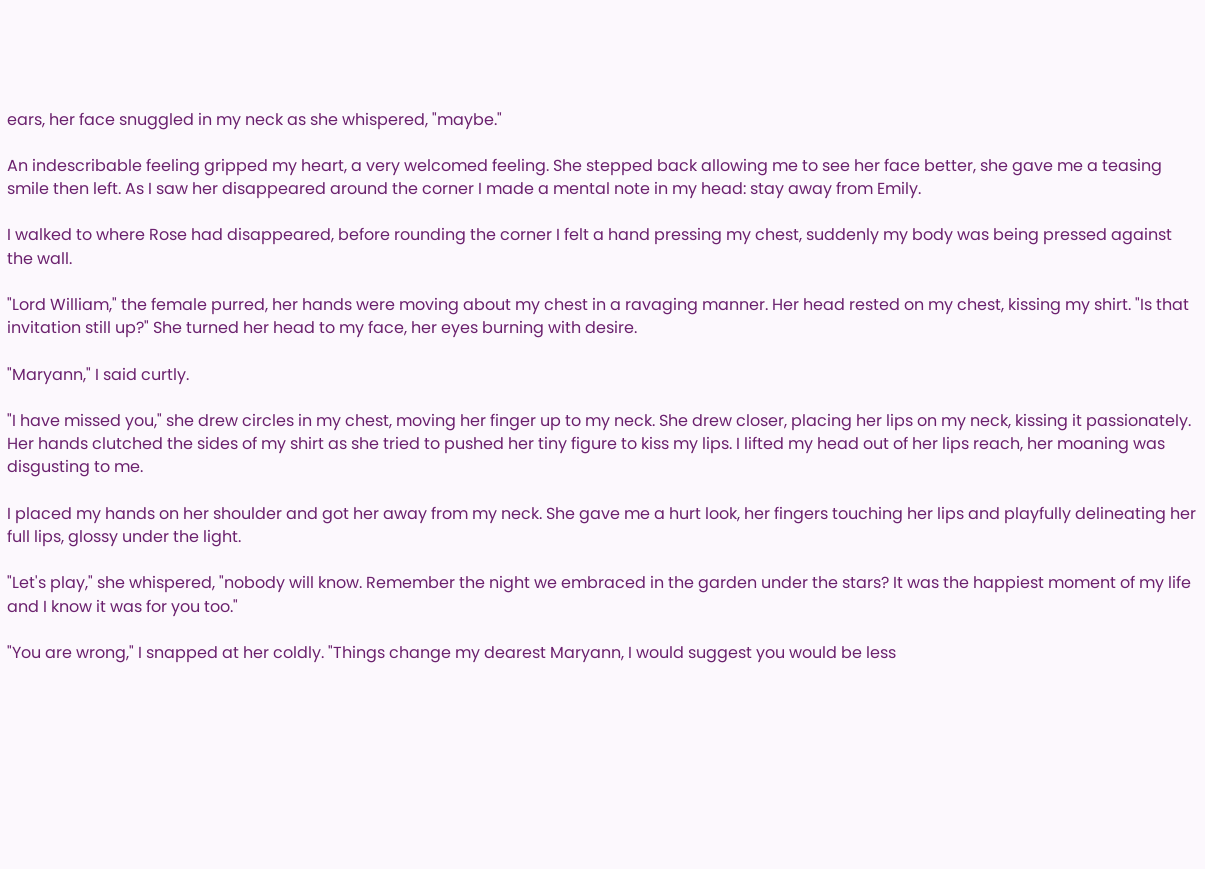ears, her face snuggled in my neck as she whispered, "maybe."

An indescribable feeling gripped my heart, a very welcomed feeling. She stepped back allowing me to see her face better, she gave me a teasing smile then left. As I saw her disappeared around the corner I made a mental note in my head: stay away from Emily.

I walked to where Rose had disappeared, before rounding the corner I felt a hand pressing my chest, suddenly my body was being pressed against the wall.

"Lord William," the female purred, her hands were moving about my chest in a ravaging manner. Her head rested on my chest, kissing my shirt. "Is that invitation still up?" She turned her head to my face, her eyes burning with desire.

"Maryann," I said curtly.

"I have missed you," she drew circles in my chest, moving her finger up to my neck. She drew closer, placing her lips on my neck, kissing it passionately. Her hands clutched the sides of my shirt as she tried to pushed her tiny figure to kiss my lips. I lifted my head out of her lips reach, her moaning was disgusting to me.

I placed my hands on her shoulder and got her away from my neck. She gave me a hurt look, her fingers touching her lips and playfully delineating her full lips, glossy under the light.

"Let's play," she whispered, "nobody will know. Remember the night we embraced in the garden under the stars? It was the happiest moment of my life and I know it was for you too."

"You are wrong," I snapped at her coldly. "Things change my dearest Maryann, I would suggest you would be less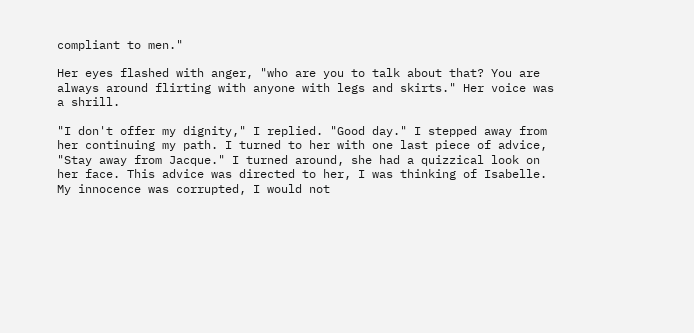compliant to men."

Her eyes flashed with anger, "who are you to talk about that? You are always around flirting with anyone with legs and skirts." Her voice was a shrill.

"I don't offer my dignity," I replied. "Good day." I stepped away from her continuing my path. I turned to her with one last piece of advice, "Stay away from Jacque." I turned around, she had a quizzical look on her face. This advice was directed to her, I was thinking of Isabelle. My innocence was corrupted, I would not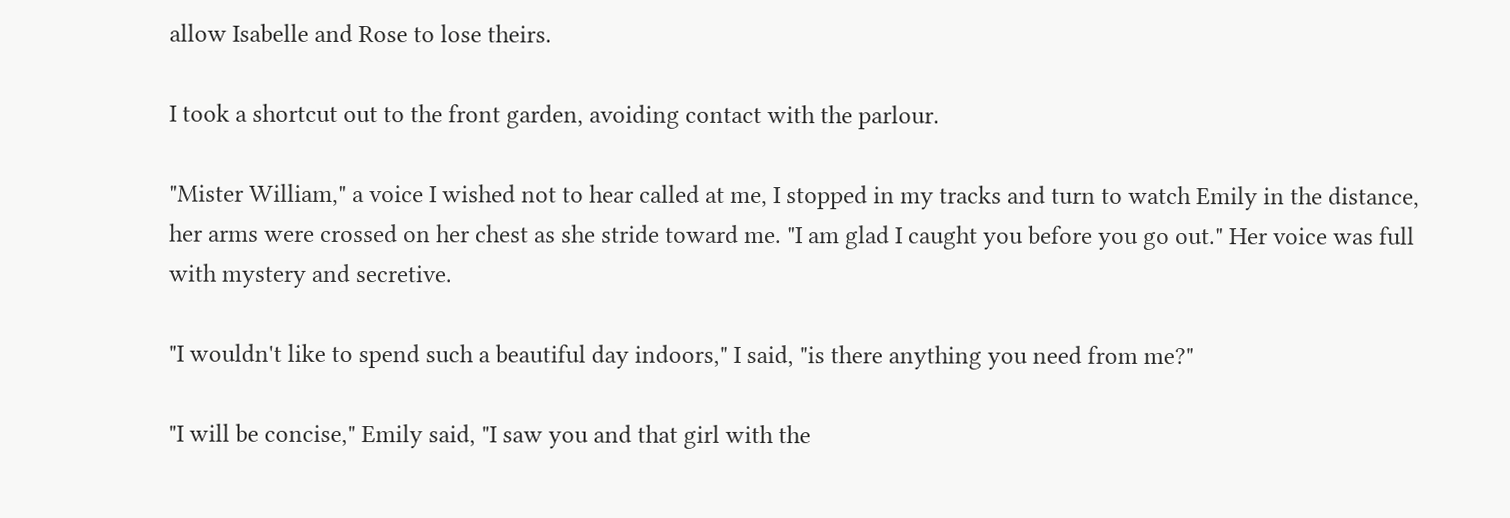allow Isabelle and Rose to lose theirs.

I took a shortcut out to the front garden, avoiding contact with the parlour.

"Mister William," a voice I wished not to hear called at me, I stopped in my tracks and turn to watch Emily in the distance, her arms were crossed on her chest as she stride toward me. "I am glad I caught you before you go out." Her voice was full with mystery and secretive.

"I wouldn't like to spend such a beautiful day indoors," I said, "is there anything you need from me?"

"I will be concise," Emily said, "I saw you and that girl with the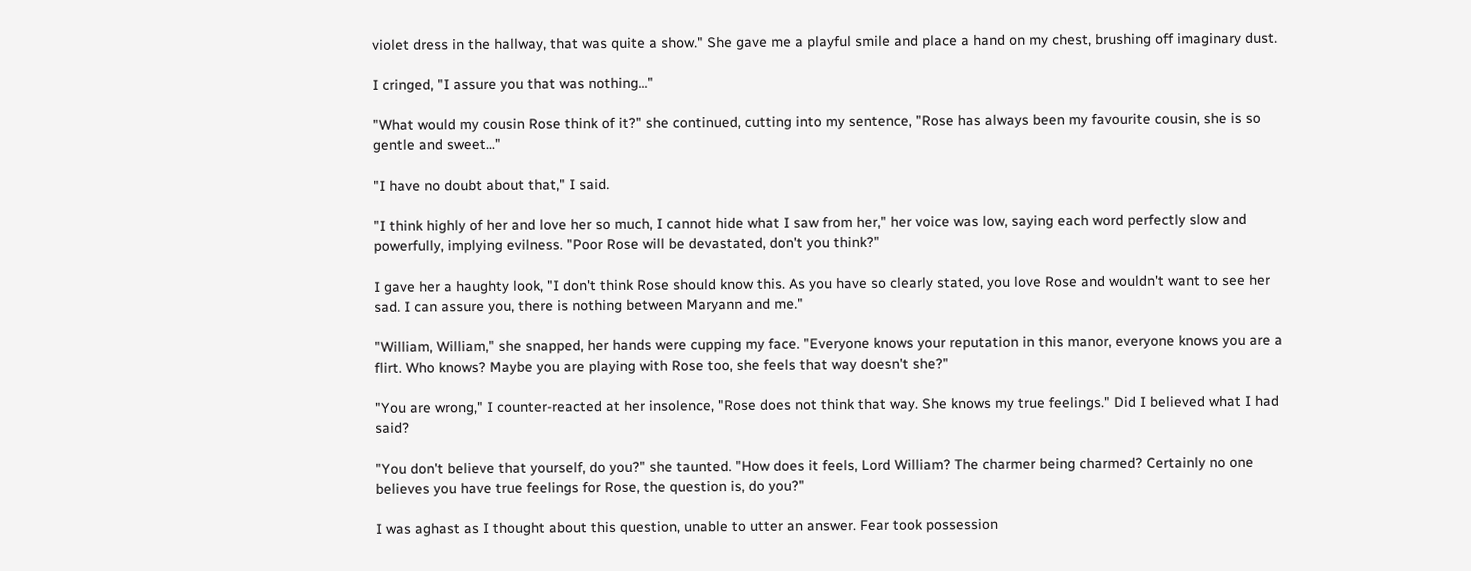violet dress in the hallway, that was quite a show." She gave me a playful smile and place a hand on my chest, brushing off imaginary dust.

I cringed, "I assure you that was nothing..."

"What would my cousin Rose think of it?" she continued, cutting into my sentence, "Rose has always been my favourite cousin, she is so gentle and sweet..."

"I have no doubt about that," I said.

"I think highly of her and love her so much, I cannot hide what I saw from her," her voice was low, saying each word perfectly slow and powerfully, implying evilness. "Poor Rose will be devastated, don't you think?"

I gave her a haughty look, "I don't think Rose should know this. As you have so clearly stated, you love Rose and wouldn't want to see her sad. I can assure you, there is nothing between Maryann and me."

"William, William," she snapped, her hands were cupping my face. "Everyone knows your reputation in this manor, everyone knows you are a flirt. Who knows? Maybe you are playing with Rose too, she feels that way doesn't she?"

"You are wrong," I counter-reacted at her insolence, "Rose does not think that way. She knows my true feelings." Did I believed what I had said?

"You don't believe that yourself, do you?" she taunted. "How does it feels, Lord William? The charmer being charmed? Certainly no one believes you have true feelings for Rose, the question is, do you?"

I was aghast as I thought about this question, unable to utter an answer. Fear took possession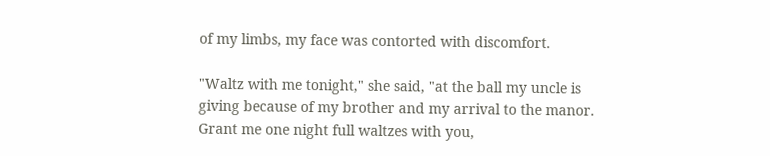of my limbs, my face was contorted with discomfort.

"Waltz with me tonight," she said, "at the ball my uncle is giving because of my brother and my arrival to the manor. Grant me one night full waltzes with you,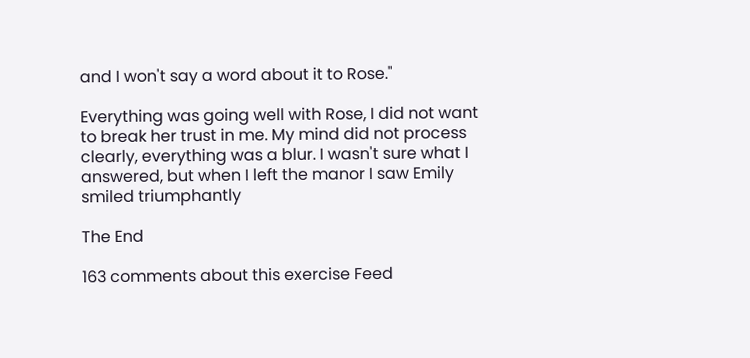and I won't say a word about it to Rose."

Everything was going well with Rose, I did not want to break her trust in me. My mind did not process clearly, everything was a blur. I wasn't sure what I answered, but when I left the manor I saw Emily smiled triumphantly

The End

163 comments about this exercise Feed